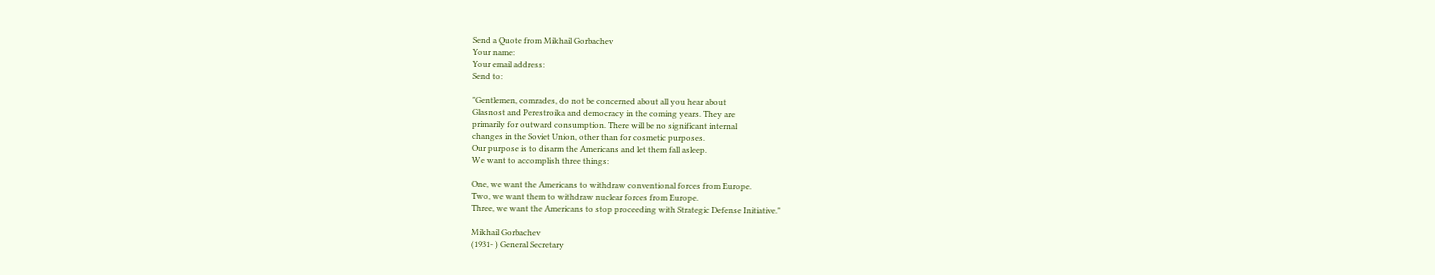Send a Quote from Mikhail Gorbachev
Your name:
Your email address:
Send to:

"Gentlemen, comrades, do not be concerned about all you hear about
Glasnost and Perestroika and democracy in the coming years. They are
primarily for outward consumption. There will be no significant internal
changes in the Soviet Union, other than for cosmetic purposes.
Our purpose is to disarm the Americans and let them fall asleep.
We want to accomplish three things:

One, we want the Americans to withdraw conventional forces from Europe.
Two, we want them to withdraw nuclear forces from Europe.
Three, we want the Americans to stop proceeding with Strategic Defense Initiative."

Mikhail Gorbachev
(1931- ) General Secretary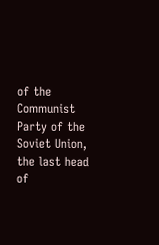of the Communist Party of the Soviet Union, the last head of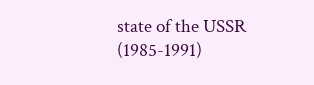state of the USSR (1985-1991)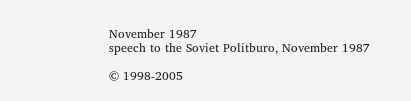November 1987
speech to the Soviet Politburo, November 1987

© 1998-2005